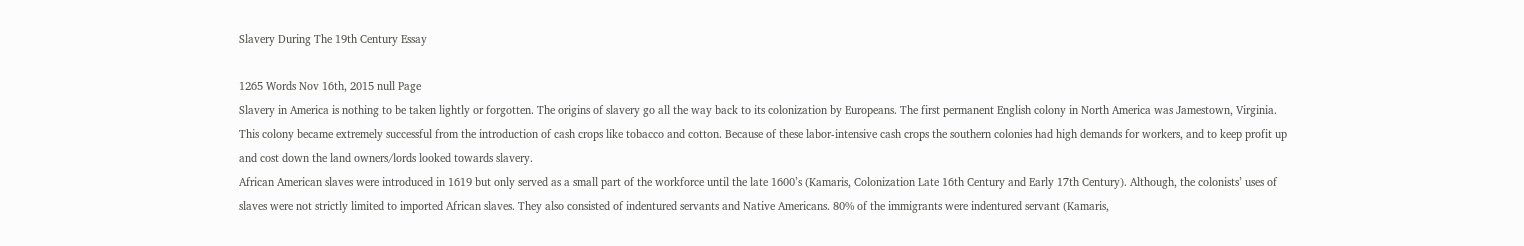Slavery During The 19th Century Essay

1265 Words Nov 16th, 2015 null Page
Slavery in America is nothing to be taken lightly or forgotten. The origins of slavery go all the way back to its colonization by Europeans. The first permanent English colony in North America was Jamestown, Virginia. This colony became extremely successful from the introduction of cash crops like tobacco and cotton. Because of these labor-intensive cash crops the southern colonies had high demands for workers, and to keep profit up and cost down the land owners/lords looked towards slavery.
African American slaves were introduced in 1619 but only served as a small part of the workforce until the late 1600’s (Kamaris, Colonization Late 16th Century and Early 17th Century). Although, the colonists’ uses of slaves were not strictly limited to imported African slaves. They also consisted of indentured servants and Native Americans. 80% of the immigrants were indentured servant (Kamaris,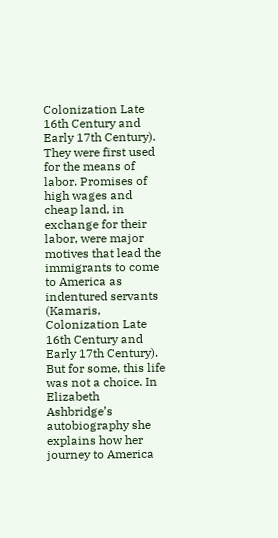Colonization Late 16th Century and Early 17th Century). They were first used for the means of labor. Promises of high wages and cheap land, in exchange for their labor, were major motives that lead the immigrants to come to America as indentured servants (Kamaris, Colonization Late 16th Century and Early 17th Century). But for some, this life was not a choice. In Elizabeth Ashbridge’s autobiography she explains how her journey to America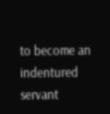to become an indentured servant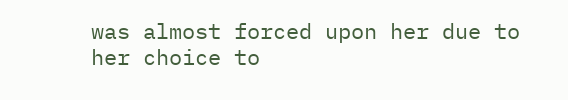was almost forced upon her due to her choice to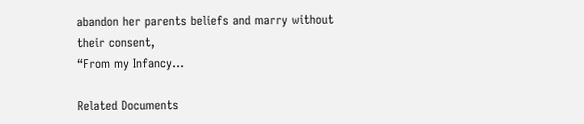abandon her parents beliefs and marry without their consent,
“From my Infancy…

Related Documents